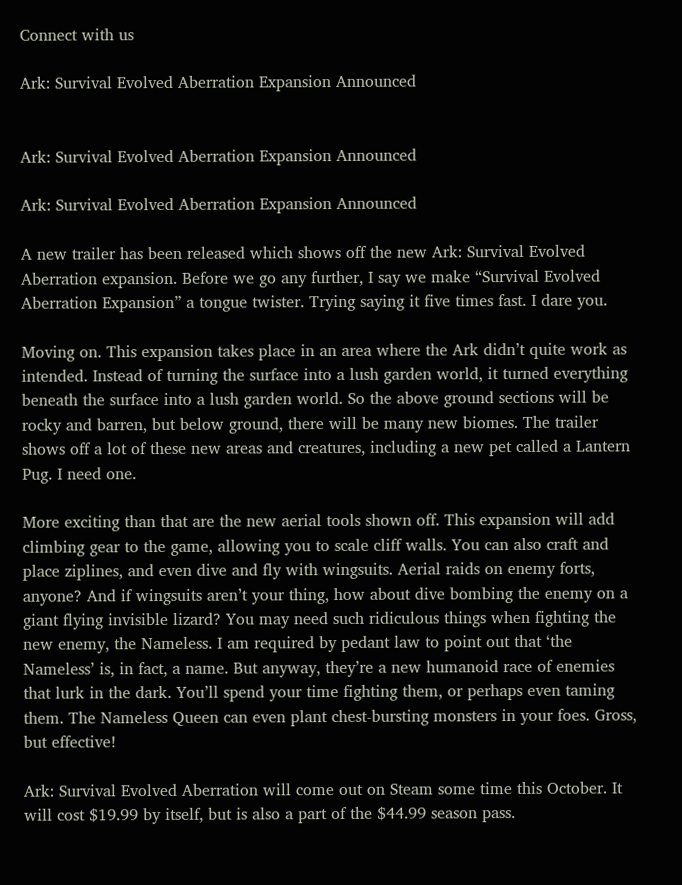Connect with us

Ark: Survival Evolved Aberration Expansion Announced


Ark: Survival Evolved Aberration Expansion Announced

Ark: Survival Evolved Aberration Expansion Announced

A new trailer has been released which shows off the new Ark: Survival Evolved Aberration expansion. Before we go any further, I say we make “Survival Evolved Aberration Expansion” a tongue twister. Trying saying it five times fast. I dare you.

Moving on. This expansion takes place in an area where the Ark didn’t quite work as intended. Instead of turning the surface into a lush garden world, it turned everything beneath the surface into a lush garden world. So the above ground sections will be rocky and barren, but below ground, there will be many new biomes. The trailer shows off a lot of these new areas and creatures, including a new pet called a Lantern Pug. I need one.

More exciting than that are the new aerial tools shown off. This expansion will add climbing gear to the game, allowing you to scale cliff walls. You can also craft and place ziplines, and even dive and fly with wingsuits. Aerial raids on enemy forts, anyone? And if wingsuits aren’t your thing, how about dive bombing the enemy on a giant flying invisible lizard? You may need such ridiculous things when fighting the new enemy, the Nameless. I am required by pedant law to point out that ‘the Nameless’ is, in fact, a name. But anyway, they’re a new humanoid race of enemies that lurk in the dark. You’ll spend your time fighting them, or perhaps even taming them. The Nameless Queen can even plant chest-bursting monsters in your foes. Gross, but effective!

Ark: Survival Evolved Aberration will come out on Steam some time this October. It will cost $19.99 by itself, but is also a part of the $44.99 season pass.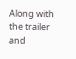Along with the trailer and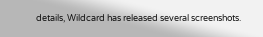details, Wildcard has released several screenshots.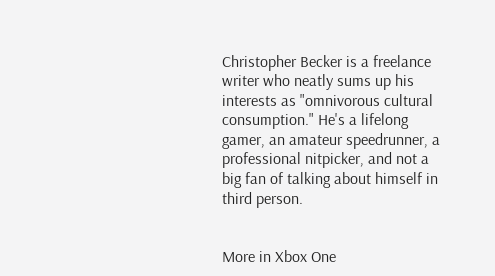Christopher Becker is a freelance writer who neatly sums up his interests as "omnivorous cultural consumption." He's a lifelong gamer, an amateur speedrunner, a professional nitpicker, and not a big fan of talking about himself in third person.


More in Xbox One